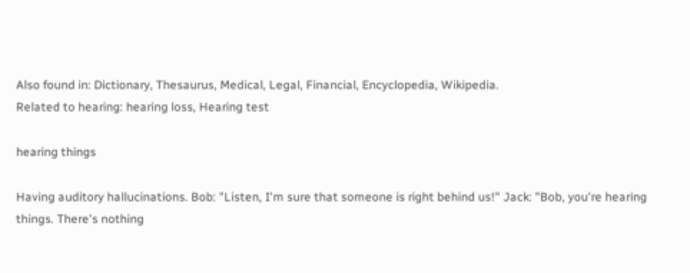Also found in: Dictionary, Thesaurus, Medical, Legal, Financial, Encyclopedia, Wikipedia.
Related to hearing: hearing loss, Hearing test

hearing things

Having auditory hallucinations. Bob: "Listen, I'm sure that someone is right behind us!" Jack: "Bob, you're hearing things. There's nothing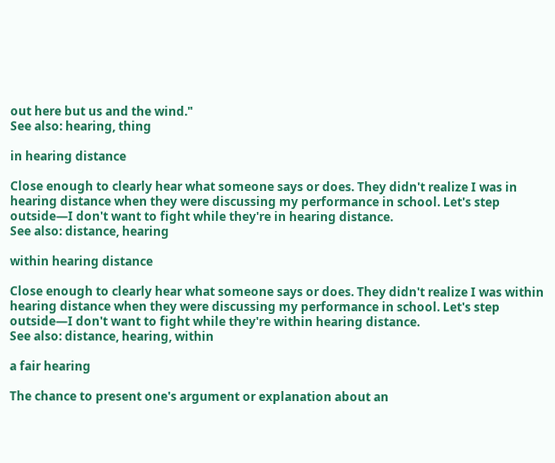out here but us and the wind."
See also: hearing, thing

in hearing distance

Close enough to clearly hear what someone says or does. They didn't realize I was in hearing distance when they were discussing my performance in school. Let's step outside—I don't want to fight while they're in hearing distance.
See also: distance, hearing

within hearing distance

Close enough to clearly hear what someone says or does. They didn't realize I was within hearing distance when they were discussing my performance in school. Let's step outside—I don't want to fight while they're within hearing distance.
See also: distance, hearing, within

a fair hearing

The chance to present one's argument or explanation about an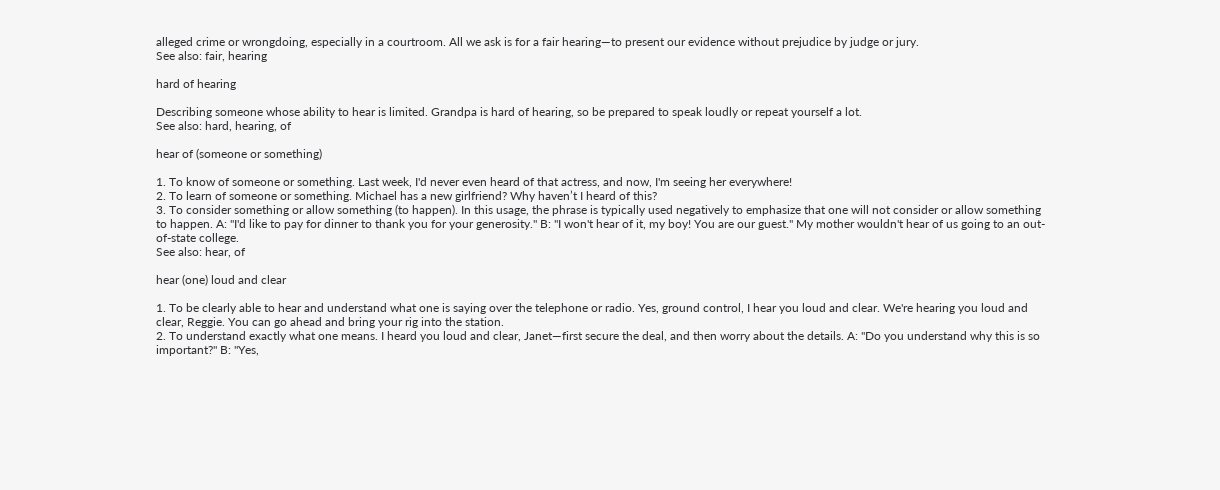alleged crime or wrongdoing, especially in a courtroom. All we ask is for a fair hearing—to present our evidence without prejudice by judge or jury.
See also: fair, hearing

hard of hearing

Describing someone whose ability to hear is limited. Grandpa is hard of hearing, so be prepared to speak loudly or repeat yourself a lot.
See also: hard, hearing, of

hear of (someone or something)

1. To know of someone or something. Last week, I'd never even heard of that actress, and now, I'm seeing her everywhere!
2. To learn of someone or something. Michael has a new girlfriend? Why haven’t I heard of this?
3. To consider something or allow something (to happen). In this usage, the phrase is typically used negatively to emphasize that one will not consider or allow something to happen. A: "I'd like to pay for dinner to thank you for your generosity." B: "I won't hear of it, my boy! You are our guest." My mother wouldn't hear of us going to an out-of-state college.
See also: hear, of

hear (one) loud and clear

1. To be clearly able to hear and understand what one is saying over the telephone or radio. Yes, ground control, I hear you loud and clear. We're hearing you loud and clear, Reggie. You can go ahead and bring your rig into the station.
2. To understand exactly what one means. I heard you loud and clear, Janet—first secure the deal, and then worry about the details. A: "Do you understand why this is so important?" B: "Yes,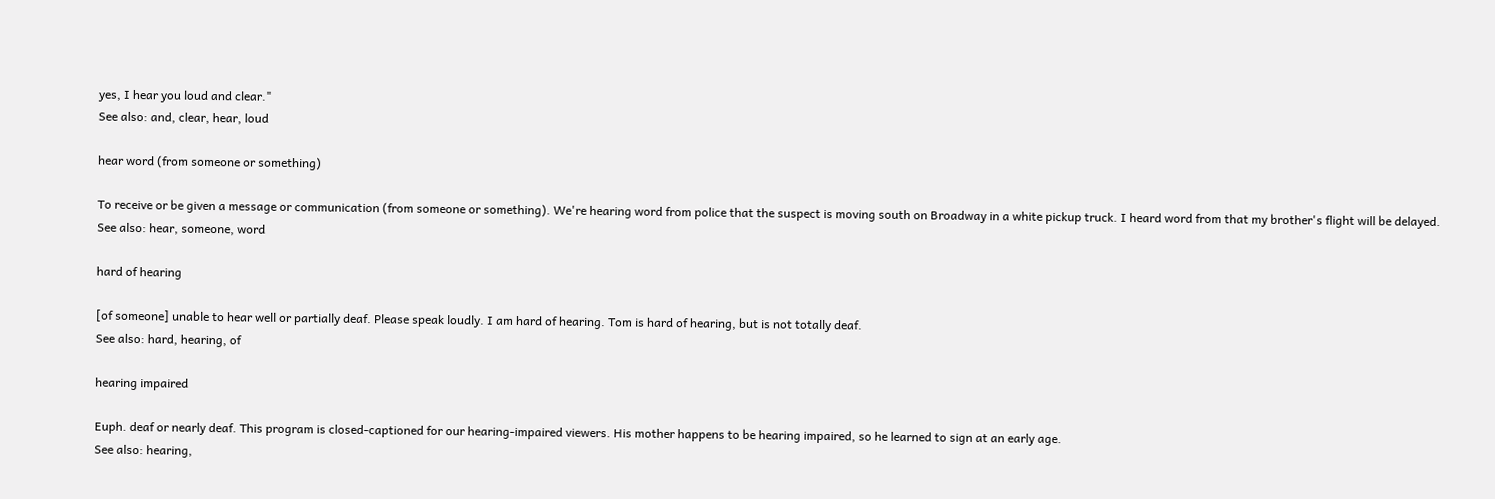yes, I hear you loud and clear."
See also: and, clear, hear, loud

hear word (from someone or something)

To receive or be given a message or communication (from someone or something). We're hearing word from police that the suspect is moving south on Broadway in a white pickup truck. I heard word from that my brother's flight will be delayed.
See also: hear, someone, word

hard of hearing

[of someone] unable to hear well or partially deaf. Please speak loudly. I am hard of hearing. Tom is hard of hearing, but is not totally deaf.
See also: hard, hearing, of

hearing impaired

Euph. deaf or nearly deaf. This program is closed-captioned for our hearing-impaired viewers. His mother happens to be hearing impaired, so he learned to sign at an early age.
See also: hearing,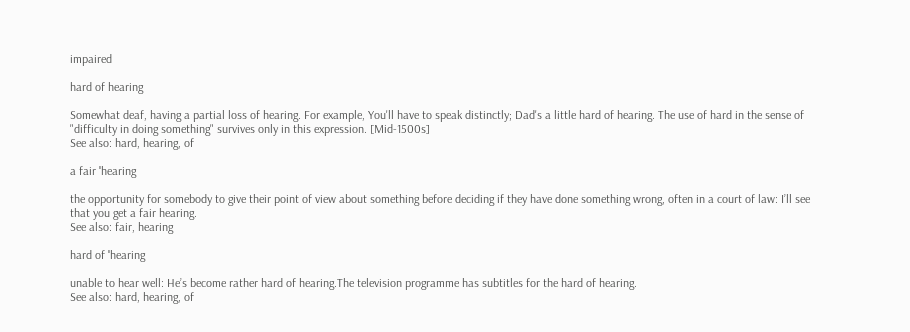impaired

hard of hearing

Somewhat deaf, having a partial loss of hearing. For example, You'll have to speak distinctly; Dad's a little hard of hearing. The use of hard in the sense of "difficulty in doing something" survives only in this expression. [Mid-1500s]
See also: hard, hearing, of

a fair ˈhearing

the opportunity for somebody to give their point of view about something before deciding if they have done something wrong, often in a court of law: I’ll see that you get a fair hearing.
See also: fair, hearing

hard of ˈhearing

unable to hear well: He’s become rather hard of hearing.The television programme has subtitles for the hard of hearing.
See also: hard, hearing, of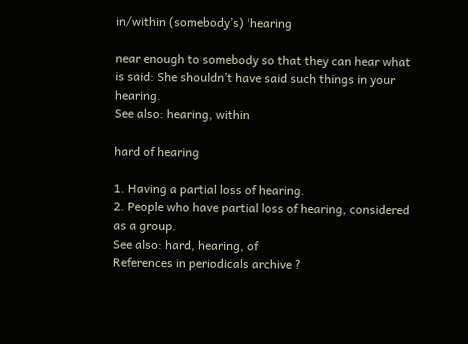in/within (somebody’s) ˈhearing

near enough to somebody so that they can hear what is said: She shouldn’t have said such things in your hearing.
See also: hearing, within

hard of hearing

1. Having a partial loss of hearing.
2. People who have partial loss of hearing, considered as a group.
See also: hard, hearing, of
References in periodicals archive ?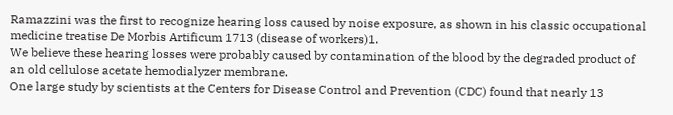Ramazzini was the first to recognize hearing loss caused by noise exposure, as shown in his classic occupational medicine treatise De Morbis Artificum 1713 (disease of workers)1.
We believe these hearing losses were probably caused by contamination of the blood by the degraded product of an old cellulose acetate hemodialyzer membrane.
One large study by scientists at the Centers for Disease Control and Prevention (CDC) found that nearly 13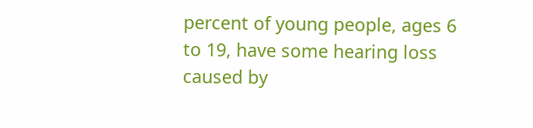percent of young people, ages 6 to 19, have some hearing loss caused by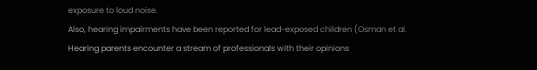exposure to loud noise.
Also, hearing impairments have been reported for lead-exposed children (Osman et al.
Hearing parents encounter a stream of professionals with their opinions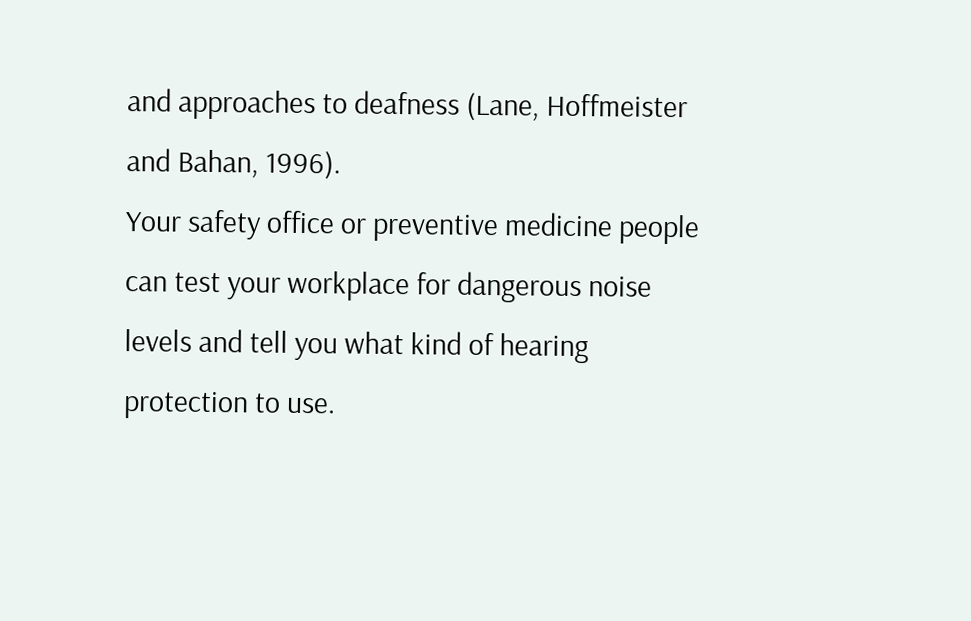and approaches to deafness (Lane, Hoffmeister and Bahan, 1996).
Your safety office or preventive medicine people can test your workplace for dangerous noise levels and tell you what kind of hearing protection to use.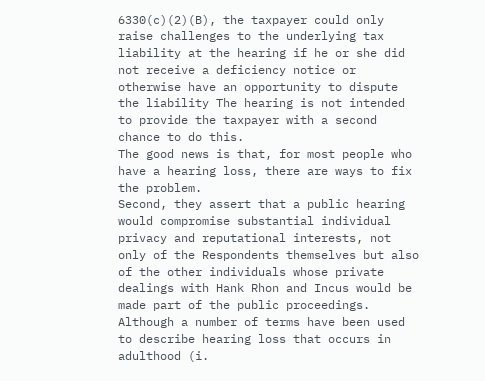6330(c)(2)(B), the taxpayer could only raise challenges to the underlying tax liability at the hearing if he or she did not receive a deficiency notice or otherwise have an opportunity to dispute the liability The hearing is not intended to provide the taxpayer with a second chance to do this.
The good news is that, for most people who have a hearing loss, there are ways to fix the problem.
Second, they assert that a public hearing would compromise substantial individual privacy and reputational interests, not only of the Respondents themselves but also of the other individuals whose private dealings with Hank Rhon and Incus would be made part of the public proceedings.
Although a number of terms have been used to describe hearing loss that occurs in adulthood (i.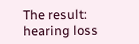The result: hearing loss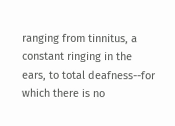ranging from tinnitus, a constant ringing in the ears, to total deafness--for which there is no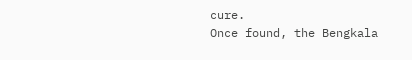cure.
Once found, the Bengkala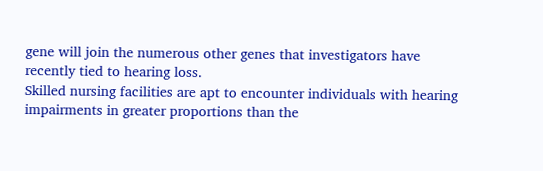gene will join the numerous other genes that investigators have recently tied to hearing loss.
Skilled nursing facilities are apt to encounter individuals with hearing impairments in greater proportions than the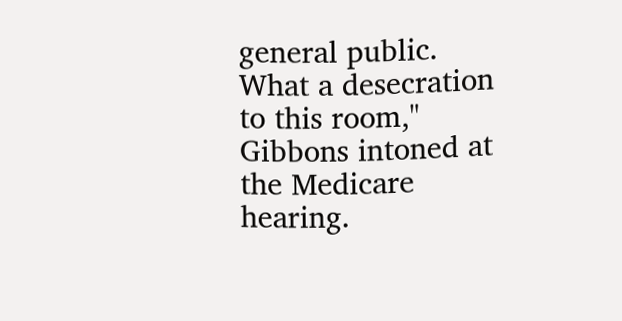general public.
What a desecration to this room," Gibbons intoned at the Medicare hearing.